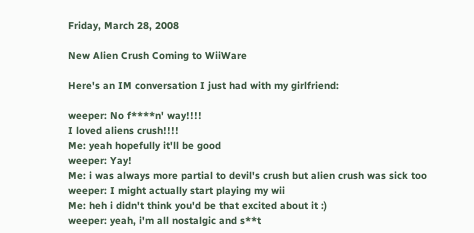Friday, March 28, 2008

New Alien Crush Coming to WiiWare

Here's an IM conversation I just had with my girlfriend:

weeper: No f****n' way!!!!
I loved aliens crush!!!!
Me: yeah hopefully it'll be good
weeper: Yay!
Me: i was always more partial to devil's crush but alien crush was sick too
weeper: I might actually start playing my wii
Me: heh i didn't think you'd be that excited about it :)
weeper: yeah, i'm all nostalgic and s**t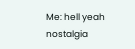Me: hell yeah nostalgia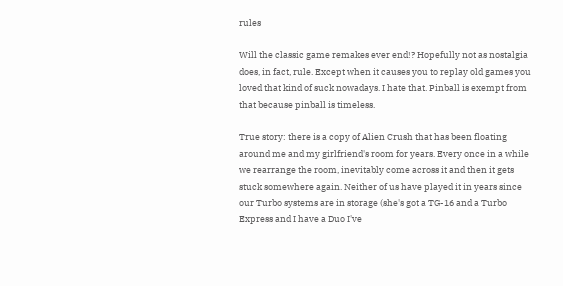rules

Will the classic game remakes ever end!? Hopefully not as nostalgia does, in fact, rule. Except when it causes you to replay old games you loved that kind of suck nowadays. I hate that. Pinball is exempt from that because pinball is timeless.

True story: there is a copy of Alien Crush that has been floating around me and my girlfriend's room for years. Every once in a while we rearrange the room, inevitably come across it and then it gets stuck somewhere again. Neither of us have played it in years since our Turbo systems are in storage (she's got a TG-16 and a Turbo Express and I have a Duo I've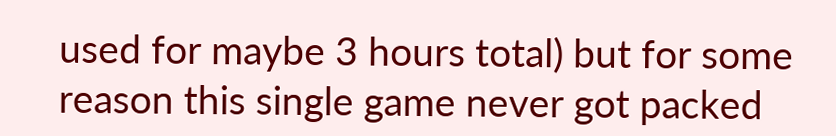used for maybe 3 hours total) but for some reason this single game never got packed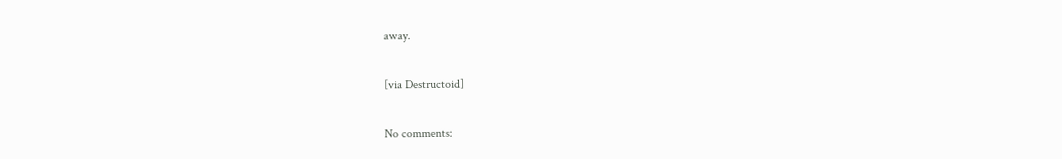away.

[via Destructoid]

No comments: